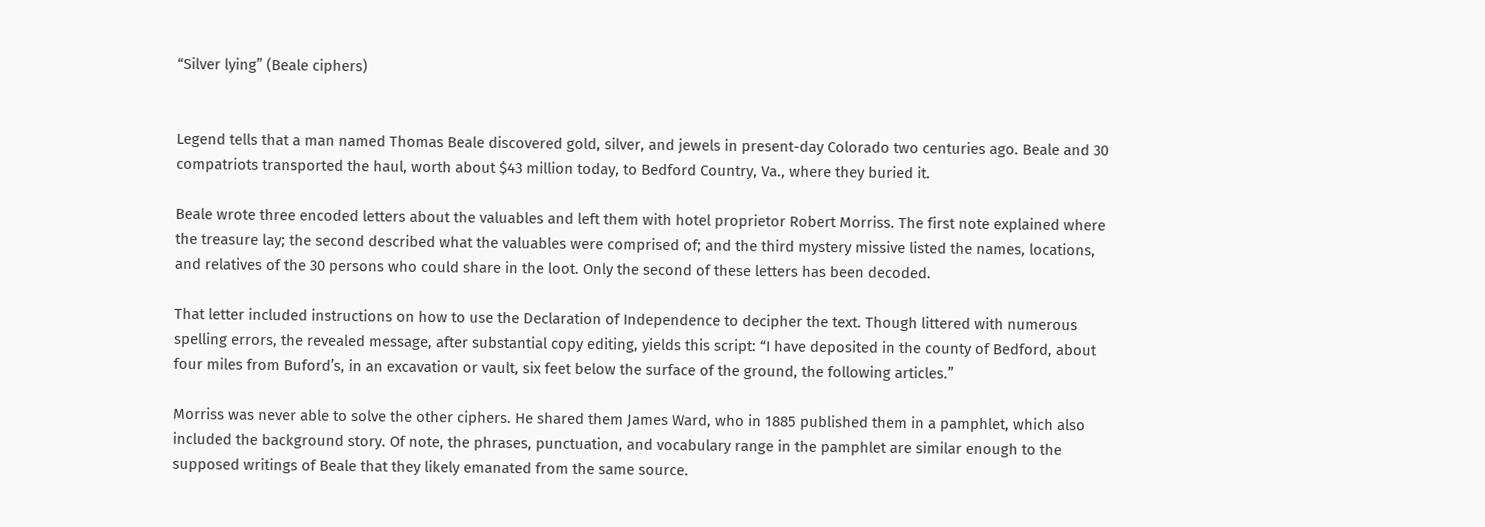“Silver lying” (Beale ciphers)


Legend tells that a man named Thomas Beale discovered gold, silver, and jewels in present-day Colorado two centuries ago. Beale and 30 compatriots transported the haul, worth about $43 million today, to Bedford Country, Va., where they buried it.

Beale wrote three encoded letters about the valuables and left them with hotel proprietor Robert Morriss. The first note explained where the treasure lay; the second described what the valuables were comprised of; and the third mystery missive listed the names, locations, and relatives of the 30 persons who could share in the loot. Only the second of these letters has been decoded.

That letter included instructions on how to use the Declaration of Independence to decipher the text. Though littered with numerous spelling errors, the revealed message, after substantial copy editing, yields this script: “I have deposited in the county of Bedford, about four miles from Buford’s, in an excavation or vault, six feet below the surface of the ground, the following articles.”

Morriss was never able to solve the other ciphers. He shared them James Ward, who in 1885 published them in a pamphlet, which also included the background story. Of note, the phrases, punctuation, and vocabulary range in the pamphlet are similar enough to the supposed writings of Beale that they likely emanated from the same source.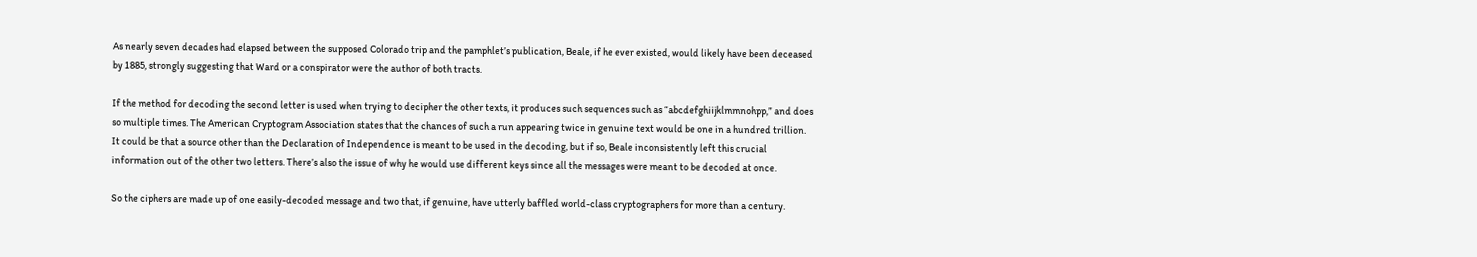As nearly seven decades had elapsed between the supposed Colorado trip and the pamphlet’s publication, Beale, if he ever existed, would likely have been deceased by 1885, strongly suggesting that Ward or a conspirator were the author of both tracts.

If the method for decoding the second letter is used when trying to decipher the other texts, it produces such sequences such as “abcdefghiijklmmnohpp,” and does so multiple times. The American Cryptogram Association states that the chances of such a run appearing twice in genuine text would be one in a hundred trillion. It could be that a source other than the Declaration of Independence is meant to be used in the decoding, but if so, Beale inconsistently left this crucial information out of the other two letters. There’s also the issue of why he would use different keys since all the messages were meant to be decoded at once.

So the ciphers are made up of one easily-decoded message and two that, if genuine, have utterly baffled world-class cryptographers for more than a century.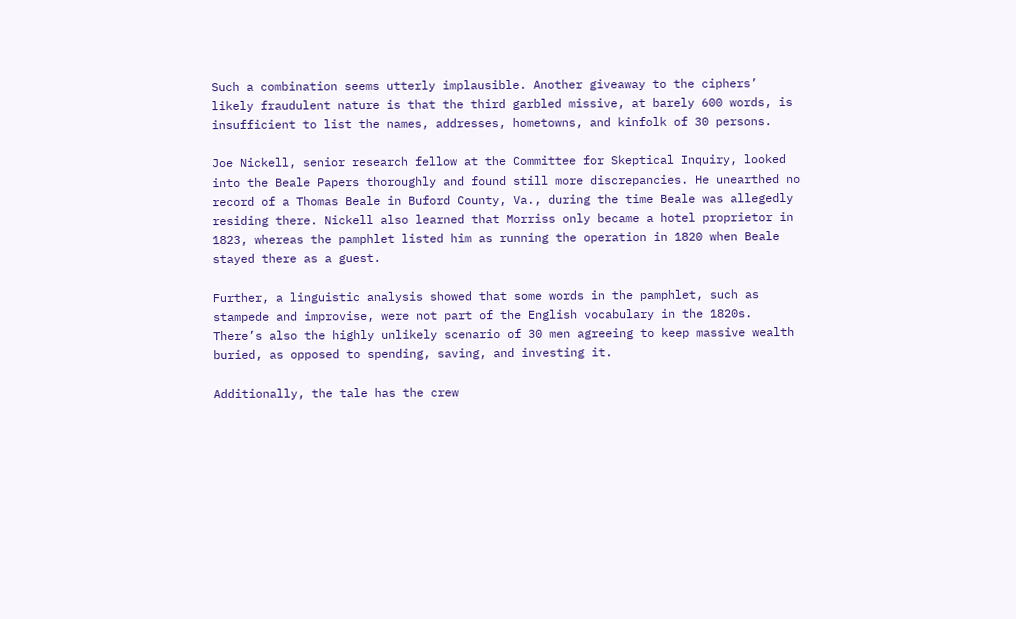Such a combination seems utterly implausible. Another giveaway to the ciphers’ likely fraudulent nature is that the third garbled missive, at barely 600 words, is insufficient to list the names, addresses, hometowns, and kinfolk of 30 persons.

Joe Nickell, senior research fellow at the Committee for Skeptical Inquiry, looked into the Beale Papers thoroughly and found still more discrepancies. He unearthed no record of a Thomas Beale in Buford County, Va., during the time Beale was allegedly residing there. Nickell also learned that Morriss only became a hotel proprietor in 1823, whereas the pamphlet listed him as running the operation in 1820 when Beale stayed there as a guest.

Further, a linguistic analysis showed that some words in the pamphlet, such as stampede and improvise, were not part of the English vocabulary in the 1820s. There’s also the highly unlikely scenario of 30 men agreeing to keep massive wealth buried, as opposed to spending, saving, and investing it.

Additionally, the tale has the crew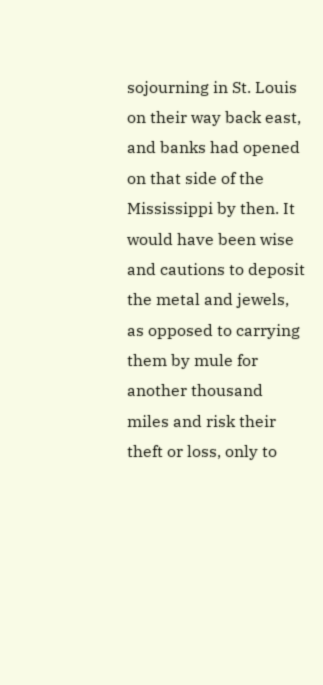sojourning in St. Louis on their way back east, and banks had opened on that side of the Mississippi by then. It would have been wise and cautions to deposit the metal and jewels, as opposed to carrying them by mule for another thousand miles and risk their theft or loss, only to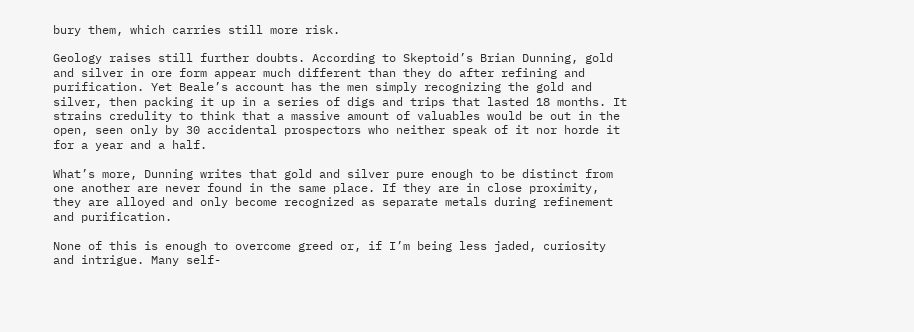bury them, which carries still more risk.

Geology raises still further doubts. According to Skeptoid’s Brian Dunning, gold and silver in ore form appear much different than they do after refining and purification. Yet Beale’s account has the men simply recognizing the gold and silver, then packing it up in a series of digs and trips that lasted 18 months. It strains credulity to think that a massive amount of valuables would be out in the open, seen only by 30 accidental prospectors who neither speak of it nor horde it for a year and a half.

What’s more, Dunning writes that gold and silver pure enough to be distinct from one another are never found in the same place. If they are in close proximity, they are alloyed and only become recognized as separate metals during refinement and purification.

None of this is enough to overcome greed or, if I’m being less jaded, curiosity and intrigue. Many self-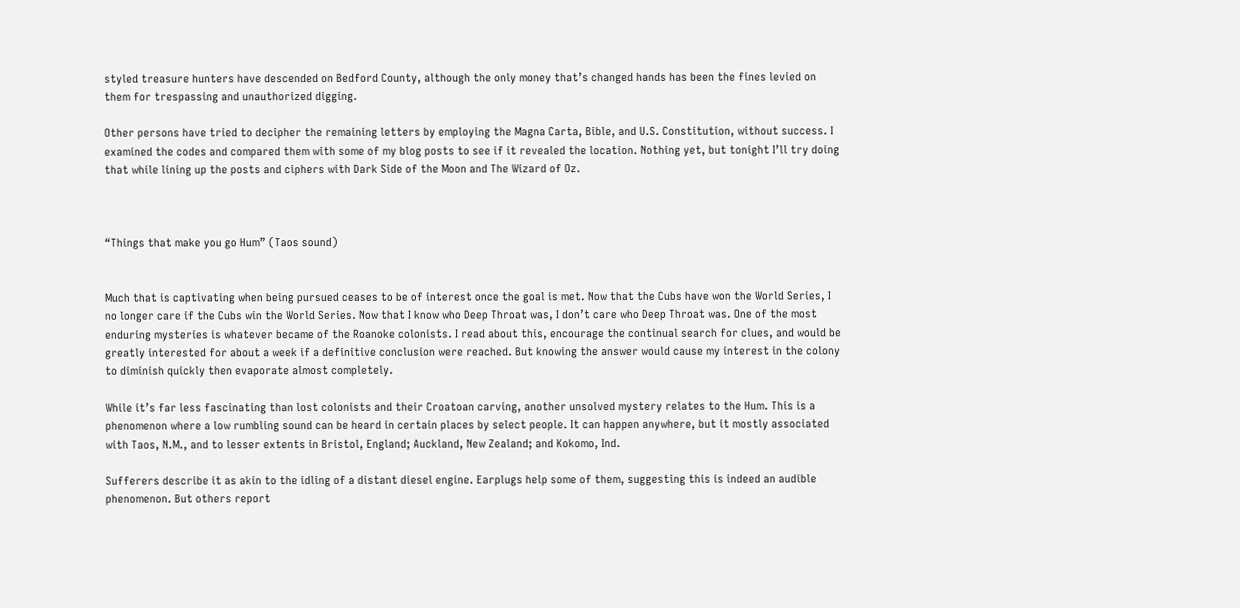styled treasure hunters have descended on Bedford County, although the only money that’s changed hands has been the fines levied on them for trespassing and unauthorized digging.

Other persons have tried to decipher the remaining letters by employing the Magna Carta, Bible, and U.S. Constitution, without success. I examined the codes and compared them with some of my blog posts to see if it revealed the location. Nothing yet, but tonight I’ll try doing that while lining up the posts and ciphers with Dark Side of the Moon and The Wizard of Oz.



“Things that make you go Hum” (Taos sound)


Much that is captivating when being pursued ceases to be of interest once the goal is met. Now that the Cubs have won the World Series, I no longer care if the Cubs win the World Series. Now that I know who Deep Throat was, I don’t care who Deep Throat was. One of the most enduring mysteries is whatever became of the Roanoke colonists. I read about this, encourage the continual search for clues, and would be greatly interested for about a week if a definitive conclusion were reached. But knowing the answer would cause my interest in the colony to diminish quickly then evaporate almost completely.

While it’s far less fascinating than lost colonists and their Croatoan carving, another unsolved mystery relates to the Hum. This is a phenomenon where a low rumbling sound can be heard in certain places by select people. It can happen anywhere, but it mostly associated with Taos, N.M., and to lesser extents in Bristol, England; Auckland, New Zealand; and Kokomo, Ind.

Sufferers describe it as akin to the idling of a distant diesel engine. Earplugs help some of them, suggesting this is indeed an audible phenomenon. But others report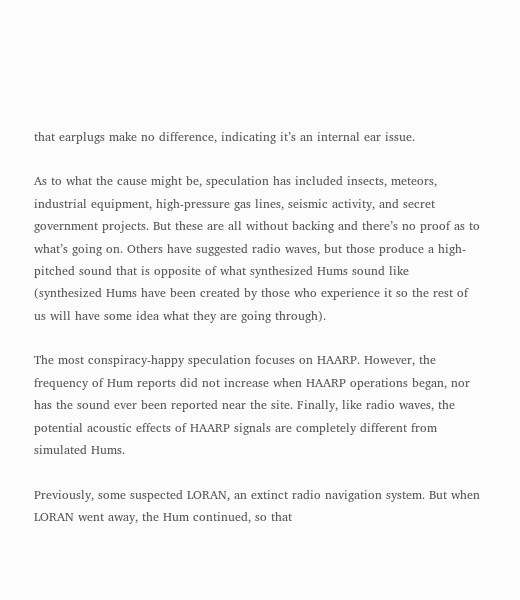that earplugs make no difference, indicating it’s an internal ear issue.

As to what the cause might be, speculation has included insects, meteors, industrial equipment, high-pressure gas lines, seismic activity, and secret government projects. But these are all without backing and there’s no proof as to what’s going on. Others have suggested radio waves, but those produce a high-pitched sound that is opposite of what synthesized Hums sound like (synthesized Hums have been created by those who experience it so the rest of us will have some idea what they are going through).

The most conspiracy-happy speculation focuses on HAARP. However, the frequency of Hum reports did not increase when HAARP operations began, nor has the sound ever been reported near the site. Finally, like radio waves, the potential acoustic effects of HAARP signals are completely different from simulated Hums.

Previously, some suspected LORAN, an extinct radio navigation system. But when LORAN went away, the Hum continued, so that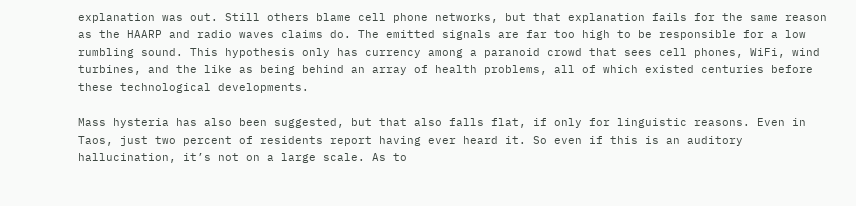explanation was out. Still others blame cell phone networks, but that explanation fails for the same reason as the HAARP and radio waves claims do. The emitted signals are far too high to be responsible for a low rumbling sound. This hypothesis only has currency among a paranoid crowd that sees cell phones, WiFi, wind turbines, and the like as being behind an array of health problems, all of which existed centuries before these technological developments.

Mass hysteria has also been suggested, but that also falls flat, if only for linguistic reasons. Even in Taos, just two percent of residents report having ever heard it. So even if this is an auditory hallucination, it’s not on a large scale. As to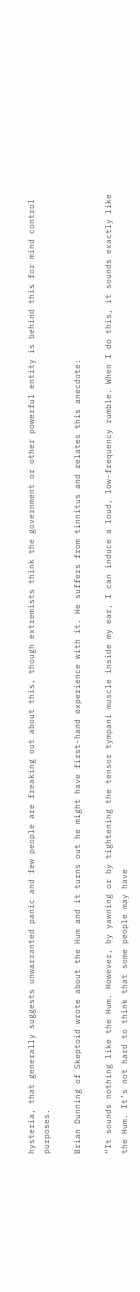hysteria, that generally suggests unwarranted panic and few people are freaking out about this, though extremists think the government or other powerful entity is behind this for mind control purposes.

Brian Dunning of Skeptoid wrote about the Hum and it turns out he might have first-hand experience with it. He suffers from tinnitus and relates this anecdote:

“It sounds nothing like the Hum. However, by yawning or by tightening the tensor tympani muscle inside my ear, I can induce a loud, low-frequency rumble. When I do this, it sounds exactly like the Hum. It’s not hard to think that some people may have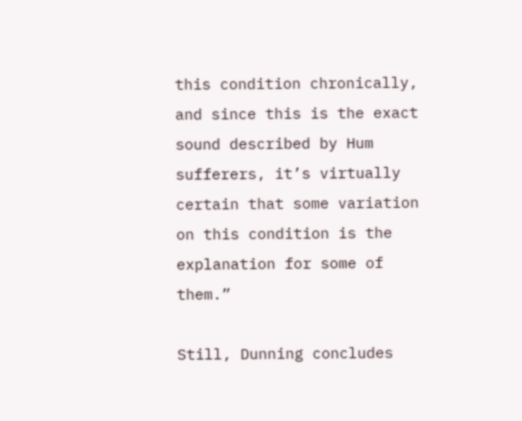this condition chronically, and since this is the exact sound described by Hum sufferers, it’s virtually certain that some variation on this condition is the explanation for some of them.”

Still, Dunning concludes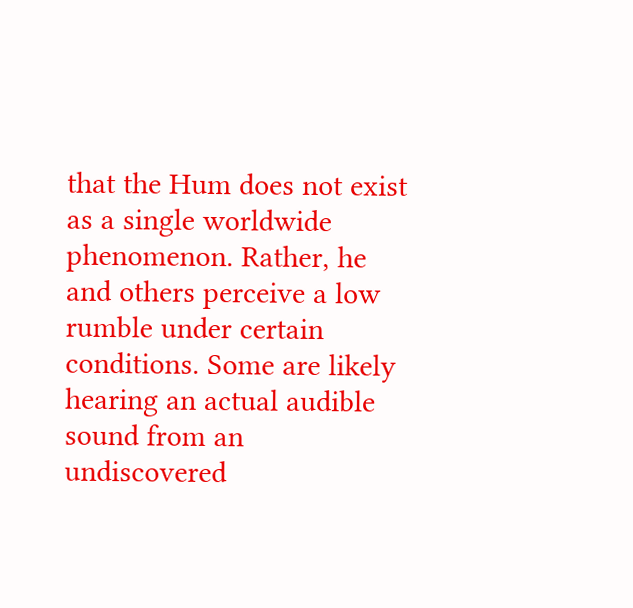that the Hum does not exist as a single worldwide phenomenon. Rather, he and others perceive a low rumble under certain conditions. Some are likely hearing an actual audible sound from an undiscovered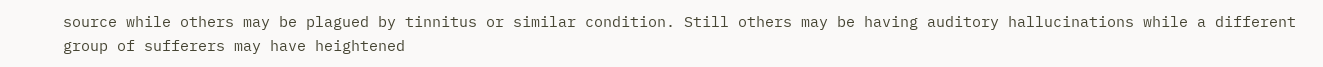source while others may be plagued by tinnitus or similar condition. Still others may be having auditory hallucinations while a different group of sufferers may have heightened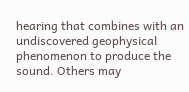hearing that combines with an undiscovered geophysical phenomenon to produce the sound. Others may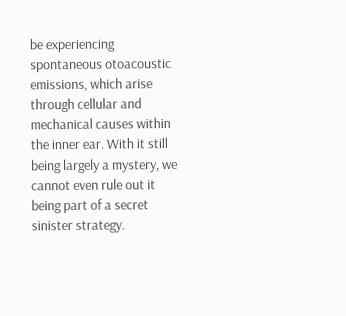be experiencing spontaneous otoacoustic emissions, which arise through cellular and mechanical causes within the inner ear. With it still being largely a mystery, we cannot even rule out it being part of a secret sinister strategy.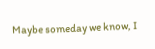Maybe someday we know, I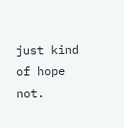just kind of hope not.